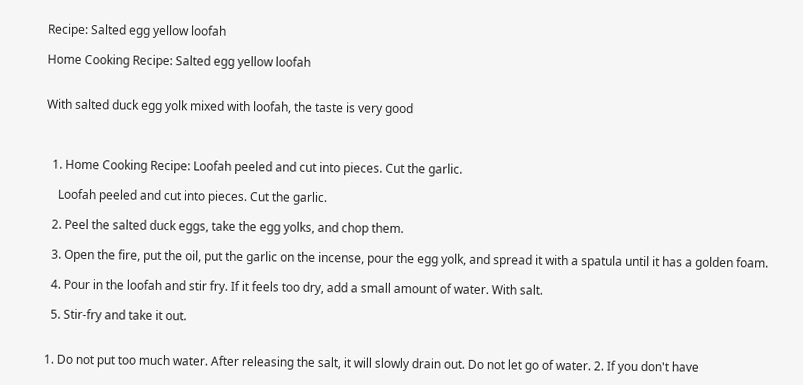Recipe: Salted egg yellow loofah

Home Cooking Recipe: Salted egg yellow loofah


With salted duck egg yolk mixed with loofah, the taste is very good



  1. Home Cooking Recipe: Loofah peeled and cut into pieces. Cut the garlic.

    Loofah peeled and cut into pieces. Cut the garlic.

  2. Peel the salted duck eggs, take the egg yolks, and chop them.

  3. Open the fire, put the oil, put the garlic on the incense, pour the egg yolk, and spread it with a spatula until it has a golden foam.

  4. Pour in the loofah and stir fry. If it feels too dry, add a small amount of water. With salt.

  5. Stir-fry and take it out.


1. Do not put too much water. After releasing the salt, it will slowly drain out. Do not let go of water. 2. If you don't have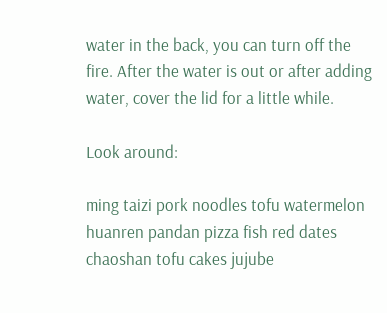water in the back, you can turn off the fire. After the water is out or after adding water, cover the lid for a little while.

Look around:

ming taizi pork noodles tofu watermelon huanren pandan pizza fish red dates chaoshan tofu cakes jujube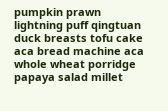pumpkin prawn lightning puff qingtuan duck breasts tofu cake aca bread machine aca whole wheat porridge papaya salad millet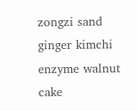zongzi sand ginger kimchi enzyme walnut cake